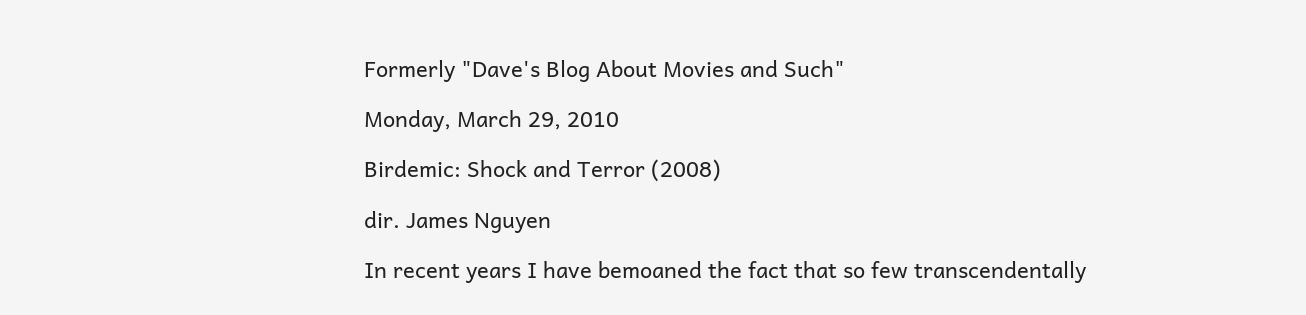Formerly "Dave's Blog About Movies and Such"

Monday, March 29, 2010

Birdemic: Shock and Terror (2008)

dir. James Nguyen

In recent years I have bemoaned the fact that so few transcendentally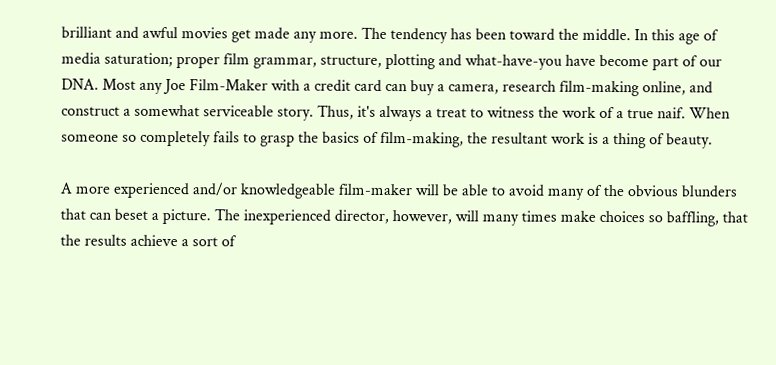brilliant and awful movies get made any more. The tendency has been toward the middle. In this age of media saturation; proper film grammar, structure, plotting and what-have-you have become part of our DNA. Most any Joe Film-Maker with a credit card can buy a camera, research film-making online, and construct a somewhat serviceable story. Thus, it's always a treat to witness the work of a true naif. When someone so completely fails to grasp the basics of film-making, the resultant work is a thing of beauty.

A more experienced and/or knowledgeable film-maker will be able to avoid many of the obvious blunders that can beset a picture. The inexperienced director, however, will many times make choices so baffling, that the results achieve a sort of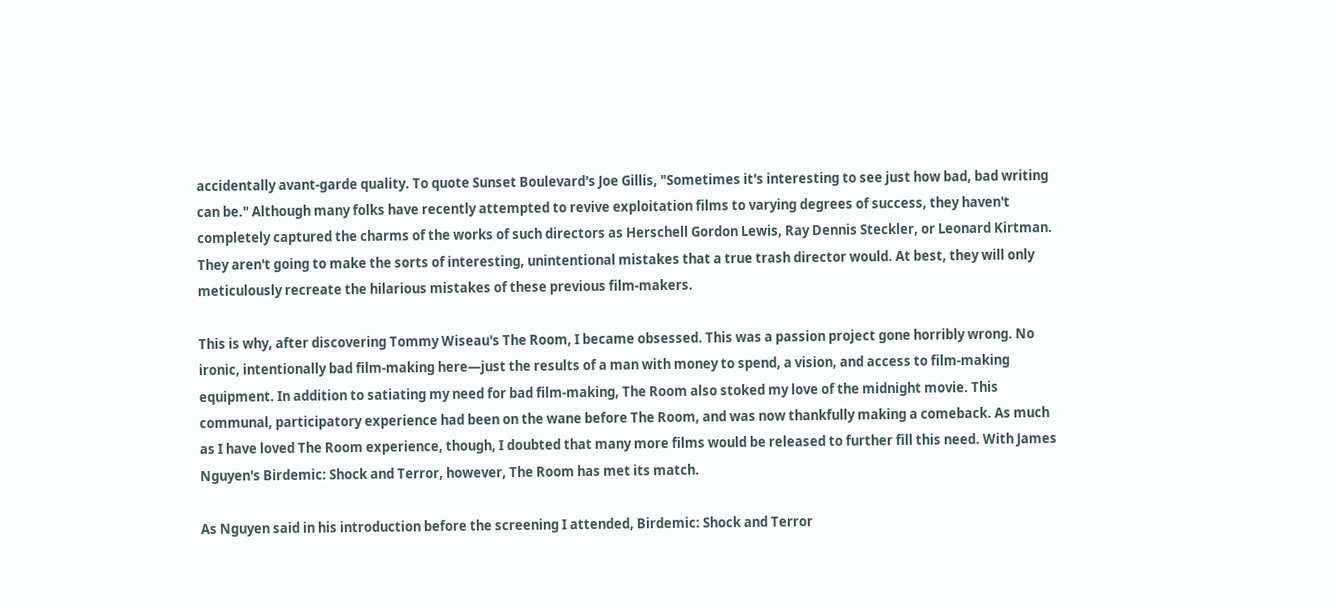accidentally avant-garde quality. To quote Sunset Boulevard's Joe Gillis, "Sometimes it's interesting to see just how bad, bad writing can be." Although many folks have recently attempted to revive exploitation films to varying degrees of success, they haven't completely captured the charms of the works of such directors as Herschell Gordon Lewis, Ray Dennis Steckler, or Leonard Kirtman. They aren't going to make the sorts of interesting, unintentional mistakes that a true trash director would. At best, they will only meticulously recreate the hilarious mistakes of these previous film-makers.

This is why, after discovering Tommy Wiseau's The Room, I became obsessed. This was a passion project gone horribly wrong. No ironic, intentionally bad film-making here—just the results of a man with money to spend, a vision, and access to film-making equipment. In addition to satiating my need for bad film-making, The Room also stoked my love of the midnight movie. This communal, participatory experience had been on the wane before The Room, and was now thankfully making a comeback. As much as I have loved The Room experience, though, I doubted that many more films would be released to further fill this need. With James Nguyen's Birdemic: Shock and Terror, however, The Room has met its match.

As Nguyen said in his introduction before the screening I attended, Birdemic: Shock and Terror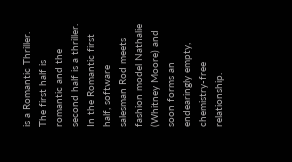is a Romantic Thriller. The first half is romantic and the second half is a thriller. In the Romantic first half, software salesman Rod meets fashion model Nathalie (Whitney Moore) and soon forms an endearingly empty, chemistry-free relationship.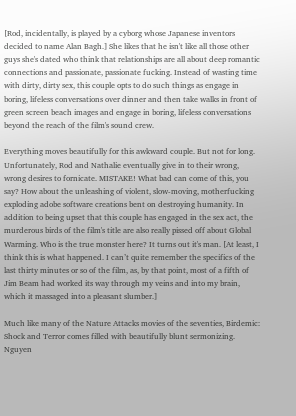[Rod, incidentally, is played by a cyborg whose Japanese inventors decided to name Alan Bagh.] She likes that he isn't like all those other guys she's dated who think that relationships are all about deep romantic connections and passionate, passionate fucking. Instead of wasting time with dirty, dirty sex, this couple opts to do such things as engage in boring, lifeless conversations over dinner and then take walks in front of green screen beach images and engage in boring, lifeless conversations beyond the reach of the film's sound crew.

Everything moves beautifully for this awkward couple. But not for long. Unfortunately, Rod and Nathalie eventually give in to their wrong, wrong desires to fornicate. MISTAKE! What bad can come of this, you say? How about the unleashing of violent, slow-moving, motherfucking exploding adobe software creations bent on destroying humanity. In addition to being upset that this couple has engaged in the sex act, the murderous birds of the film's title are also really pissed off about Global Warming. Who is the true monster here? It turns out it's man. [At least, I think this is what happened. I can’t quite remember the specifics of the last thirty minutes or so of the film, as, by that point, most of a fifth of Jim Beam had worked its way through my veins and into my brain, which it massaged into a pleasant slumber.]

Much like many of the Nature Attacks movies of the seventies, Birdemic: Shock and Terror comes filled with beautifully blunt sermonizing. Nguyen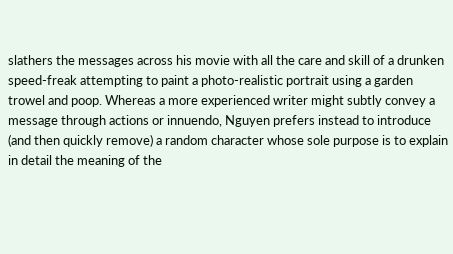slathers the messages across his movie with all the care and skill of a drunken speed-freak attempting to paint a photo-realistic portrait using a garden trowel and poop. Whereas a more experienced writer might subtly convey a message through actions or innuendo, Nguyen prefers instead to introduce (and then quickly remove) a random character whose sole purpose is to explain in detail the meaning of the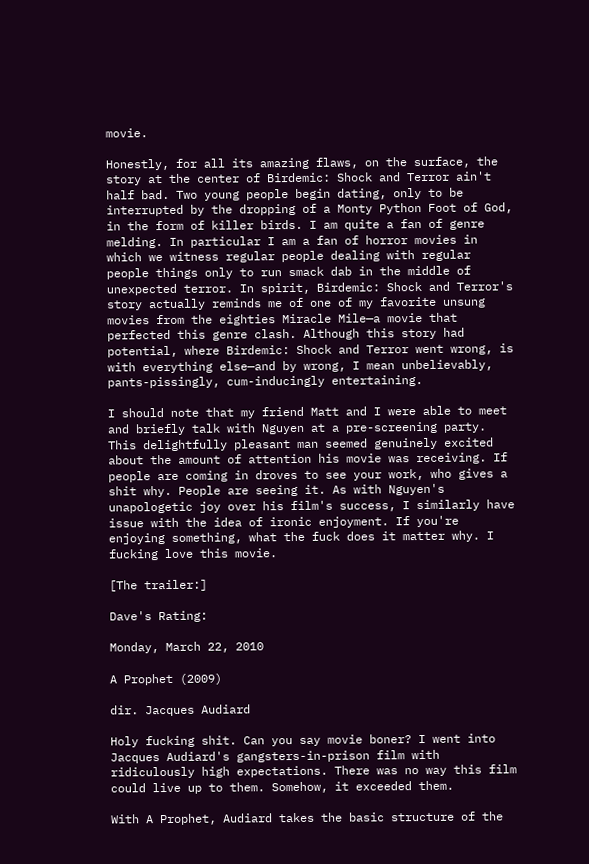movie.

Honestly, for all its amazing flaws, on the surface, the story at the center of Birdemic: Shock and Terror ain't half bad. Two young people begin dating, only to be interrupted by the dropping of a Monty Python Foot of God, in the form of killer birds. I am quite a fan of genre melding. In particular I am a fan of horror movies in which we witness regular people dealing with regular people things only to run smack dab in the middle of unexpected terror. In spirit, Birdemic: Shock and Terror's story actually reminds me of one of my favorite unsung movies from the eighties Miracle Mile—a movie that perfected this genre clash. Although this story had potential, where Birdemic: Shock and Terror went wrong, is with everything else—and by wrong, I mean unbelievably, pants-pissingly, cum-inducingly entertaining.

I should note that my friend Matt and I were able to meet and briefly talk with Nguyen at a pre-screening party. This delightfully pleasant man seemed genuinely excited about the amount of attention his movie was receiving. If people are coming in droves to see your work, who gives a shit why. People are seeing it. As with Nguyen's unapologetic joy over his film's success, I similarly have issue with the idea of ironic enjoyment. If you're enjoying something, what the fuck does it matter why. I fucking love this movie.

[The trailer:]

Dave's Rating:

Monday, March 22, 2010

A Prophet (2009)

dir. Jacques Audiard

Holy fucking shit. Can you say movie boner? I went into Jacques Audiard's gangsters-in-prison film with ridiculously high expectations. There was no way this film could live up to them. Somehow, it exceeded them.

With A Prophet, Audiard takes the basic structure of the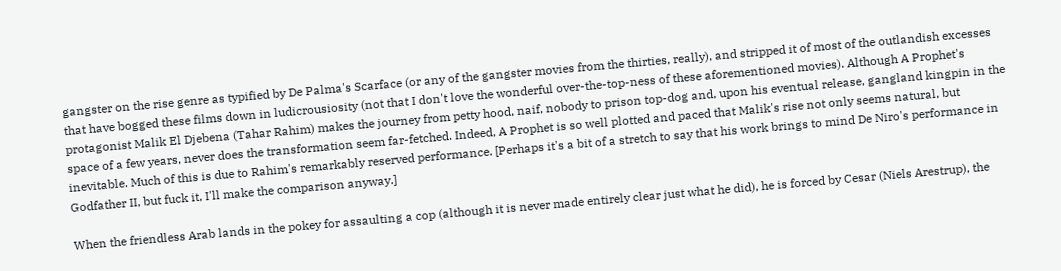gangster on the rise genre as typified by De Palma's Scarface (or any of the gangster movies from the thirties, really), and stripped it of most of the outlandish excesses that have bogged these films down in ludicrousiosity (not that I don't love the wonderful over-the-top-ness of these aforementioned movies). Although A Prophet's protagonist Malik El Djebena (Tahar Rahim) makes the journey from petty hood, naif, nobody to prison top-dog and, upon his eventual release, gangland kingpin in the space of a few years, never does the transformation seem far-fetched. Indeed, A Prophet is so well plotted and paced that Malik's rise not only seems natural, but inevitable. Much of this is due to Rahim's remarkably reserved performance. [Perhaps it's a bit of a stretch to say that his work brings to mind De Niro's performance in Godfather II, but fuck it, I'll make the comparison anyway.]

When the friendless Arab lands in the pokey for assaulting a cop (although it is never made entirely clear just what he did), he is forced by Cesar (Niels Arestrup), the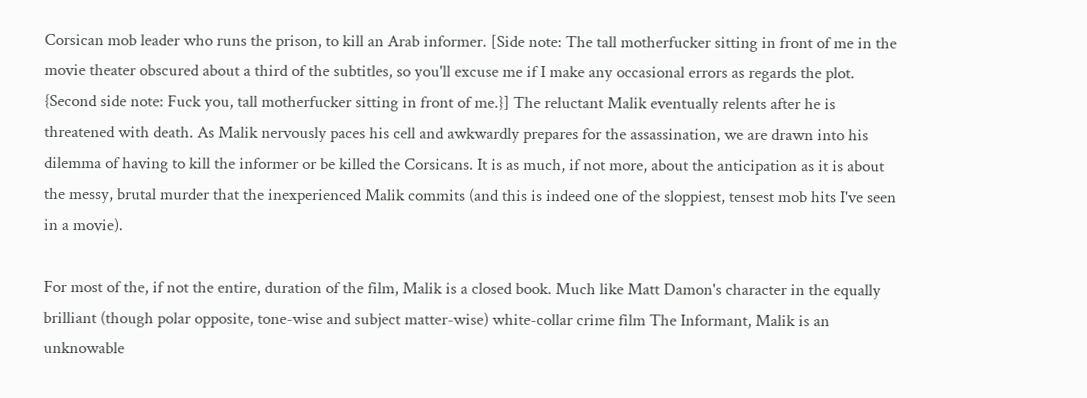Corsican mob leader who runs the prison, to kill an Arab informer. [Side note: The tall motherfucker sitting in front of me in the movie theater obscured about a third of the subtitles, so you'll excuse me if I make any occasional errors as regards the plot. {Second side note: Fuck you, tall motherfucker sitting in front of me.}] The reluctant Malik eventually relents after he is threatened with death. As Malik nervously paces his cell and awkwardly prepares for the assassination, we are drawn into his dilemma of having to kill the informer or be killed the Corsicans. It is as much, if not more, about the anticipation as it is about the messy, brutal murder that the inexperienced Malik commits (and this is indeed one of the sloppiest, tensest mob hits I've seen in a movie).

For most of the, if not the entire, duration of the film, Malik is a closed book. Much like Matt Damon's character in the equally brilliant (though polar opposite, tone-wise and subject matter-wise) white-collar crime film The Informant, Malik is an unknowable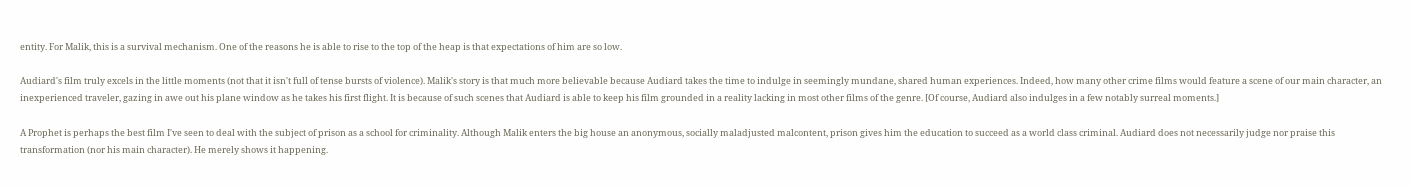entity. For Malik, this is a survival mechanism. One of the reasons he is able to rise to the top of the heap is that expectations of him are so low.

Audiard's film truly excels in the little moments (not that it isn't full of tense bursts of violence). Malik's story is that much more believable because Audiard takes the time to indulge in seemingly mundane, shared human experiences. Indeed, how many other crime films would feature a scene of our main character, an inexperienced traveler, gazing in awe out his plane window as he takes his first flight. It is because of such scenes that Audiard is able to keep his film grounded in a reality lacking in most other films of the genre. [Of course, Audiard also indulges in a few notably surreal moments.]

A Prophet is perhaps the best film I've seen to deal with the subject of prison as a school for criminality. Although Malik enters the big house an anonymous, socially maladjusted malcontent, prison gives him the education to succeed as a world class criminal. Audiard does not necessarily judge nor praise this transformation (nor his main character). He merely shows it happening.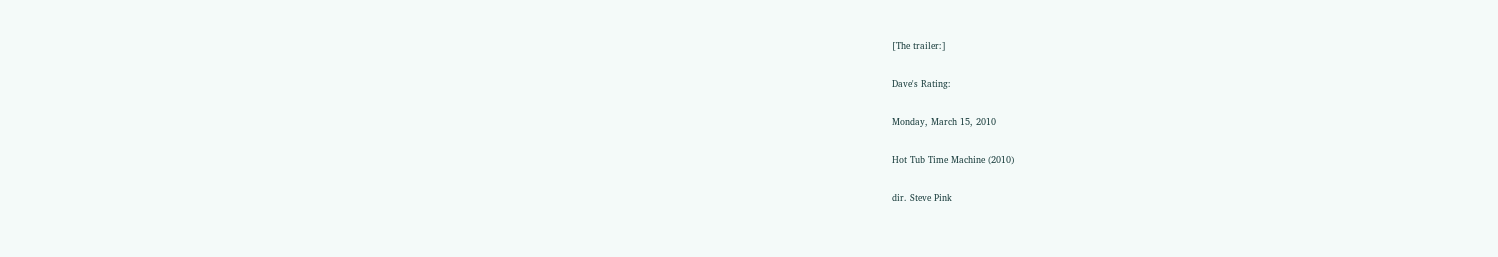[The trailer:]

Dave's Rating:

Monday, March 15, 2010

Hot Tub Time Machine (2010)

dir. Steve Pink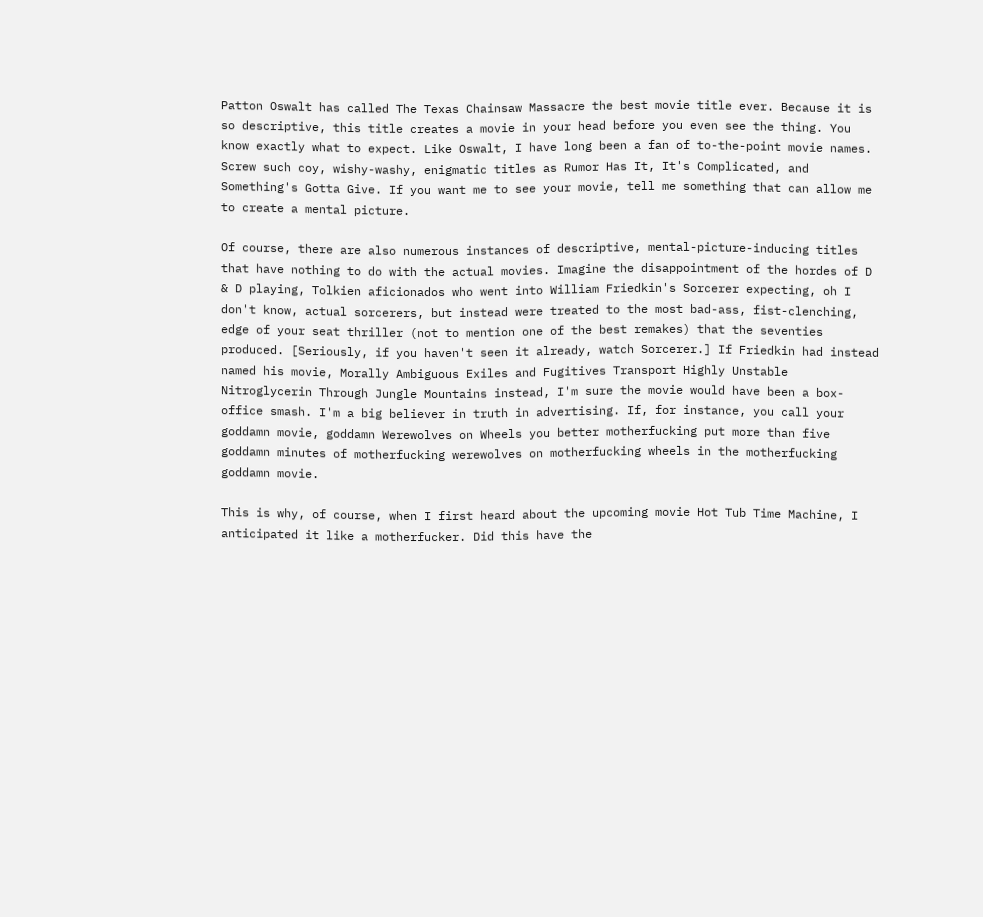Patton Oswalt has called The Texas Chainsaw Massacre the best movie title ever. Because it is so descriptive, this title creates a movie in your head before you even see the thing. You know exactly what to expect. Like Oswalt, I have long been a fan of to-the-point movie names. Screw such coy, wishy-washy, enigmatic titles as Rumor Has It, It's Complicated, and Something's Gotta Give. If you want me to see your movie, tell me something that can allow me to create a mental picture.

Of course, there are also numerous instances of descriptive, mental-picture-inducing titles that have nothing to do with the actual movies. Imagine the disappointment of the hordes of D & D playing, Tolkien aficionados who went into William Friedkin's Sorcerer expecting, oh I don't know, actual sorcerers, but instead were treated to the most bad-ass, fist-clenching, edge of your seat thriller (not to mention one of the best remakes) that the seventies produced. [Seriously, if you haven't seen it already, watch Sorcerer.] If Friedkin had instead named his movie, Morally Ambiguous Exiles and Fugitives Transport Highly Unstable Nitroglycerin Through Jungle Mountains instead, I'm sure the movie would have been a box-office smash. I'm a big believer in truth in advertising. If, for instance, you call your goddamn movie, goddamn Werewolves on Wheels you better motherfucking put more than five goddamn minutes of motherfucking werewolves on motherfucking wheels in the motherfucking goddamn movie.

This is why, of course, when I first heard about the upcoming movie Hot Tub Time Machine, I anticipated it like a motherfucker. Did this have the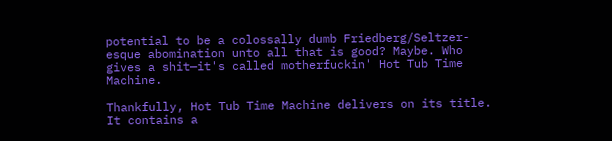potential to be a colossally dumb Friedberg/Seltzer-esque abomination unto all that is good? Maybe. Who gives a shit—it's called motherfuckin' Hot Tub Time Machine.

Thankfully, Hot Tub Time Machine delivers on its title. It contains a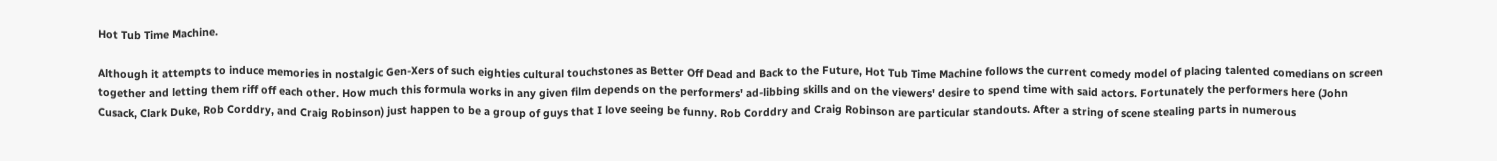Hot Tub Time Machine.

Although it attempts to induce memories in nostalgic Gen-Xers of such eighties cultural touchstones as Better Off Dead and Back to the Future, Hot Tub Time Machine follows the current comedy model of placing talented comedians on screen together and letting them riff off each other. How much this formula works in any given film depends on the performers' ad-libbing skills and on the viewers' desire to spend time with said actors. Fortunately the performers here (John Cusack, Clark Duke, Rob Corddry, and Craig Robinson) just happen to be a group of guys that I love seeing be funny. Rob Corddry and Craig Robinson are particular standouts. After a string of scene stealing parts in numerous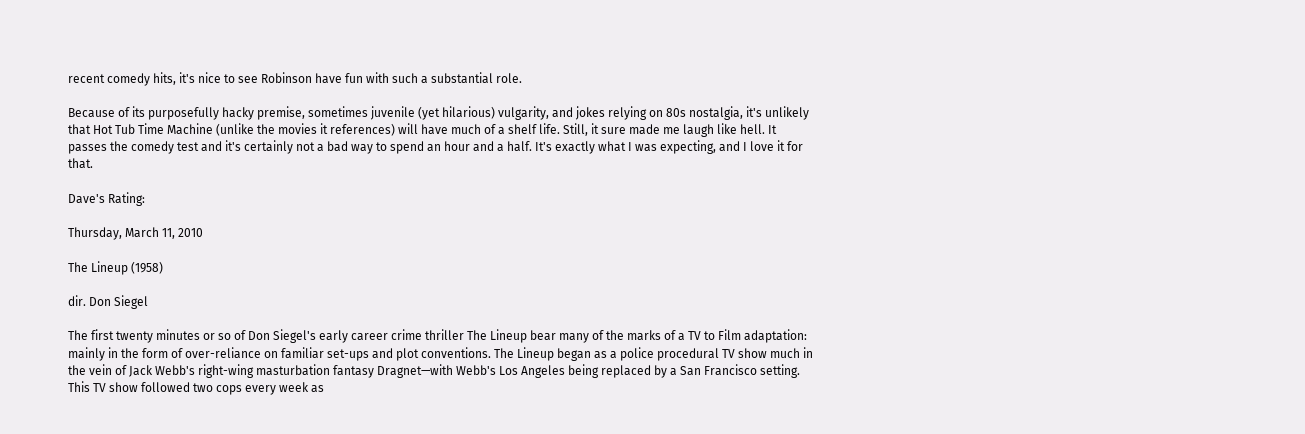recent comedy hits, it's nice to see Robinson have fun with such a substantial role.

Because of its purposefully hacky premise, sometimes juvenile (yet hilarious) vulgarity, and jokes relying on 80s nostalgia, it's unlikely that Hot Tub Time Machine (unlike the movies it references) will have much of a shelf life. Still, it sure made me laugh like hell. It passes the comedy test and it's certainly not a bad way to spend an hour and a half. It's exactly what I was expecting, and I love it for that.

Dave's Rating:

Thursday, March 11, 2010

The Lineup (1958)

dir. Don Siegel

The first twenty minutes or so of Don Siegel's early career crime thriller The Lineup bear many of the marks of a TV to Film adaptation: mainly in the form of over-reliance on familiar set-ups and plot conventions. The Lineup began as a police procedural TV show much in the vein of Jack Webb's right-wing masturbation fantasy Dragnet—with Webb's Los Angeles being replaced by a San Francisco setting. This TV show followed two cops every week as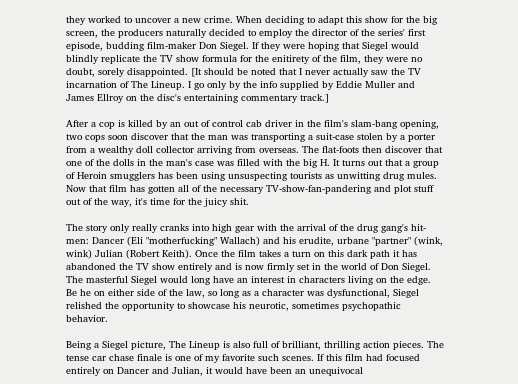they worked to uncover a new crime. When deciding to adapt this show for the big screen, the producers naturally decided to employ the director of the series' first episode, budding film-maker Don Siegel. If they were hoping that Siegel would blindly replicate the TV show formula for the enitirety of the film, they were no doubt, sorely disappointed. [It should be noted that I never actually saw the TV incarnation of The Lineup. I go only by the info supplied by Eddie Muller and James Ellroy on the disc's entertaining commentary track.]

After a cop is killed by an out of control cab driver in the film's slam-bang opening, two cops soon discover that the man was transporting a suit-case stolen by a porter from a wealthy doll collector arriving from overseas. The flat-foots then discover that one of the dolls in the man's case was filled with the big H. It turns out that a group of Heroin smugglers has been using unsuspecting tourists as unwitting drug mules. Now that film has gotten all of the necessary TV-show-fan-pandering and plot stuff out of the way, it's time for the juicy shit.

The story only really cranks into high gear with the arrival of the drug gang's hit-men: Dancer (Eli "motherfucking" Wallach) and his erudite, urbane "partner" (wink, wink) Julian (Robert Keith). Once the film takes a turn on this dark path it has abandoned the TV show entirely and is now firmly set in the world of Don Siegel. The masterful Siegel would long have an interest in characters living on the edge. Be he on either side of the law, so long as a character was dysfunctional, Siegel relished the opportunity to showcase his neurotic, sometimes psychopathic behavior.

Being a Siegel picture, The Lineup is also full of brilliant, thrilling action pieces. The tense car chase finale is one of my favorite such scenes. If this film had focused entirely on Dancer and Julian, it would have been an unequivocal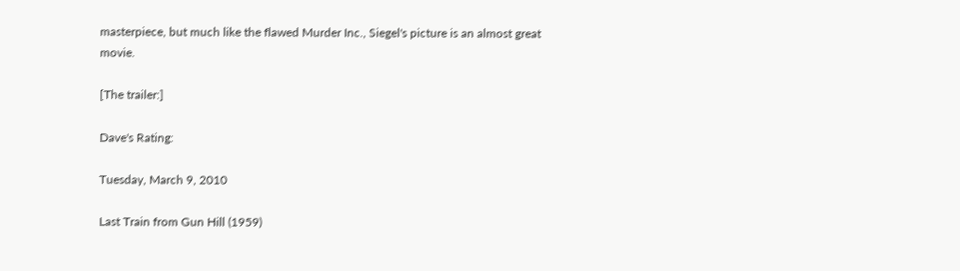masterpiece, but much like the flawed Murder Inc., Siegel's picture is an almost great movie.

[The trailer:]

Dave's Rating:

Tuesday, March 9, 2010

Last Train from Gun Hill (1959)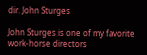dir. John Sturges

John Sturges is one of my favorite work-horse directors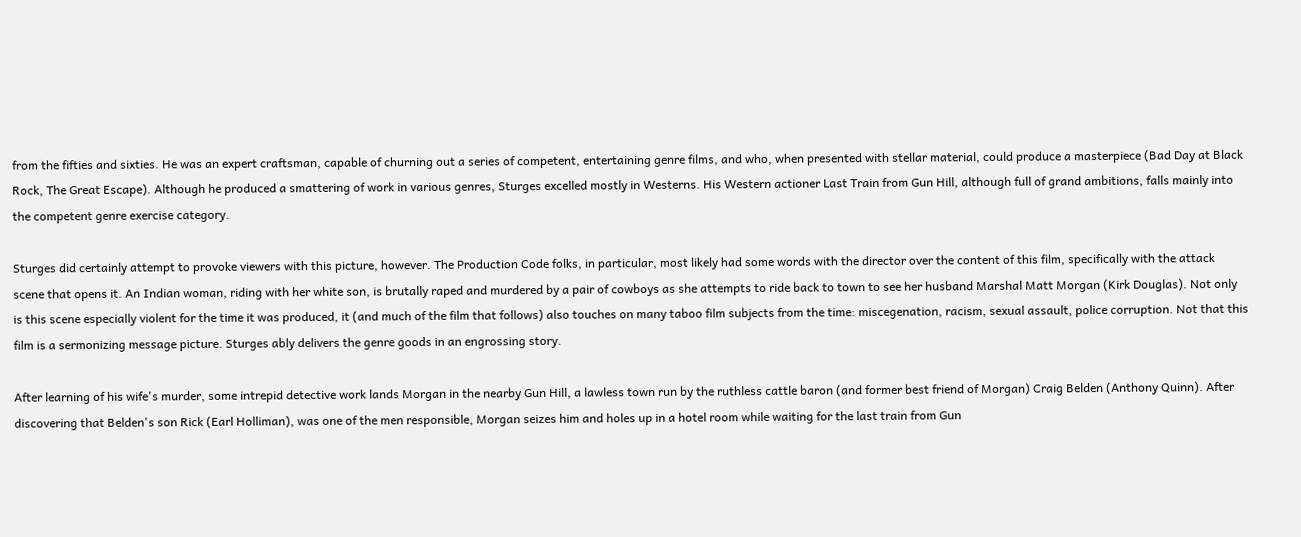from the fifties and sixties. He was an expert craftsman, capable of churning out a series of competent, entertaining genre films, and who, when presented with stellar material, could produce a masterpiece (Bad Day at Black Rock, The Great Escape). Although he produced a smattering of work in various genres, Sturges excelled mostly in Westerns. His Western actioner Last Train from Gun Hill, although full of grand ambitions, falls mainly into the competent genre exercise category.

Sturges did certainly attempt to provoke viewers with this picture, however. The Production Code folks, in particular, most likely had some words with the director over the content of this film, specifically with the attack scene that opens it. An Indian woman, riding with her white son, is brutally raped and murdered by a pair of cowboys as she attempts to ride back to town to see her husband Marshal Matt Morgan (Kirk Douglas). Not only is this scene especially violent for the time it was produced, it (and much of the film that follows) also touches on many taboo film subjects from the time: miscegenation, racism, sexual assault, police corruption. Not that this film is a sermonizing message picture. Sturges ably delivers the genre goods in an engrossing story.

After learning of his wife's murder, some intrepid detective work lands Morgan in the nearby Gun Hill, a lawless town run by the ruthless cattle baron (and former best friend of Morgan) Craig Belden (Anthony Quinn). After discovering that Belden's son Rick (Earl Holliman), was one of the men responsible, Morgan seizes him and holes up in a hotel room while waiting for the last train from Gun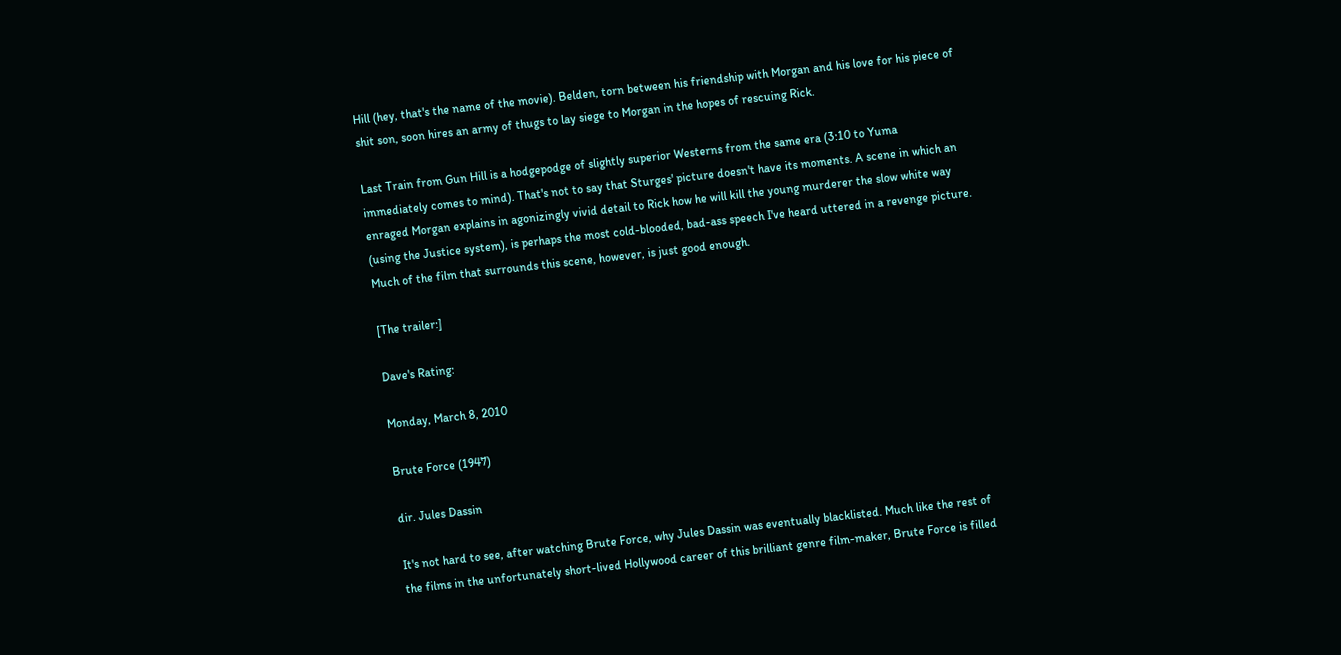Hill (hey, that's the name of the movie). Belden, torn between his friendship with Morgan and his love for his piece of shit son, soon hires an army of thugs to lay siege to Morgan in the hopes of rescuing Rick.

Last Train from Gun Hill is a hodgepodge of slightly superior Westerns from the same era (3:10 to Yuma immediately comes to mind). That's not to say that Sturges' picture doesn't have its moments. A scene in which an enraged Morgan explains in agonizingly vivid detail to Rick how he will kill the young murderer the slow white way (using the Justice system), is perhaps the most cold-blooded, bad-ass speech I've heard uttered in a revenge picture. Much of the film that surrounds this scene, however, is just good enough.

[The trailer:]

Dave's Rating:

Monday, March 8, 2010

Brute Force (1947)

dir. Jules Dassin

It's not hard to see, after watching Brute Force, why Jules Dassin was eventually blacklisted. Much like the rest of the films in the unfortunately short-lived Hollywood career of this brilliant genre film-maker, Brute Force is filled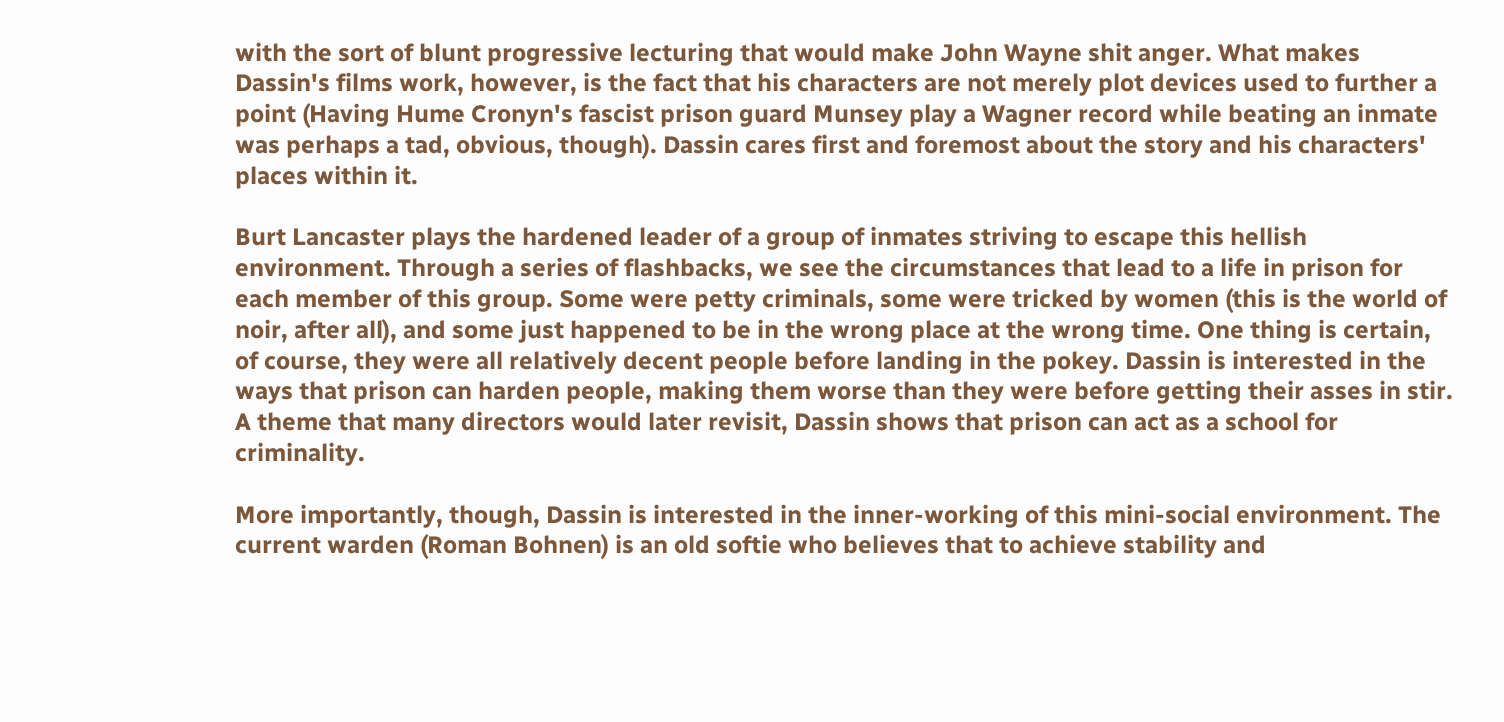with the sort of blunt progressive lecturing that would make John Wayne shit anger. What makes Dassin's films work, however, is the fact that his characters are not merely plot devices used to further a point (Having Hume Cronyn's fascist prison guard Munsey play a Wagner record while beating an inmate was perhaps a tad, obvious, though). Dassin cares first and foremost about the story and his characters' places within it.

Burt Lancaster plays the hardened leader of a group of inmates striving to escape this hellish environment. Through a series of flashbacks, we see the circumstances that lead to a life in prison for each member of this group. Some were petty criminals, some were tricked by women (this is the world of noir, after all), and some just happened to be in the wrong place at the wrong time. One thing is certain, of course, they were all relatively decent people before landing in the pokey. Dassin is interested in the ways that prison can harden people, making them worse than they were before getting their asses in stir. A theme that many directors would later revisit, Dassin shows that prison can act as a school for criminality.

More importantly, though, Dassin is interested in the inner-working of this mini-social environment. The current warden (Roman Bohnen) is an old softie who believes that to achieve stability and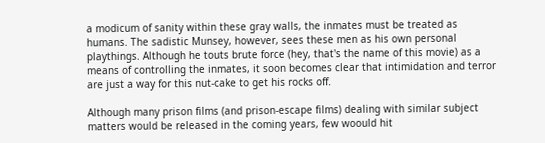a modicum of sanity within these gray walls, the inmates must be treated as humans. The sadistic Munsey, however, sees these men as his own personal playthings. Although he touts brute force (hey, that's the name of this movie) as a means of controlling the inmates, it soon becomes clear that intimidation and terror are just a way for this nut-cake to get his rocks off.

Although many prison films (and prison-escape films) dealing with similar subject matters would be released in the coming years, few woould hit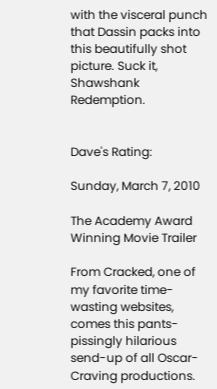with the visceral punch that Dassin packs into this beautifully shot picture. Suck it, Shawshank Redemption.


Dave's Rating:

Sunday, March 7, 2010

The Academy Award Winning Movie Trailer

From Cracked, one of my favorite time-wasting websites, comes this pants-pissingly hilarious send-up of all Oscar-Craving productions.